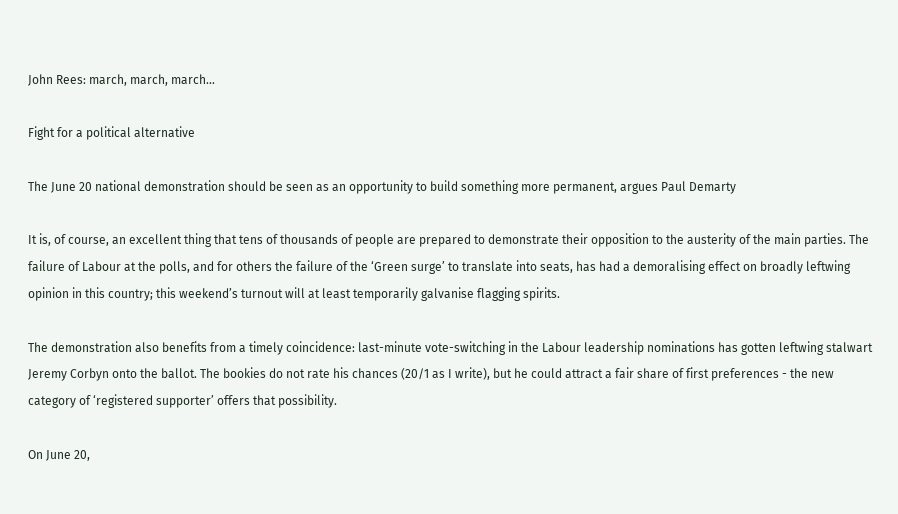John Rees: march, march, march...

Fight for a political alternative

The June 20 national demonstration should be seen as an opportunity to build something more permanent, argues Paul Demarty

It is, of course, an excellent thing that tens of thousands of people are prepared to demonstrate their opposition to the austerity of the main parties. The failure of Labour at the polls, and for others the failure of the ‘Green surge’ to translate into seats, has had a demoralising effect on broadly leftwing opinion in this country; this weekend’s turnout will at least temporarily galvanise flagging spirits.

The demonstration also benefits from a timely coincidence: last-minute vote-switching in the Labour leadership nominations has gotten leftwing stalwart Jeremy Corbyn onto the ballot. The bookies do not rate his chances (20/1 as I write), but he could attract a fair share of first preferences - the new category of ‘registered supporter’ offers that possibility.

On June 20,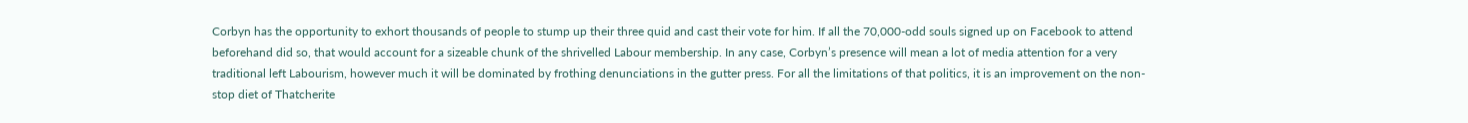Corbyn has the opportunity to exhort thousands of people to stump up their three quid and cast their vote for him. If all the 70,000-odd souls signed up on Facebook to attend beforehand did so, that would account for a sizeable chunk of the shrivelled Labour membership. In any case, Corbyn’s presence will mean a lot of media attention for a very traditional left Labourism, however much it will be dominated by frothing denunciations in the gutter press. For all the limitations of that politics, it is an improvement on the non-stop diet of Thatcherite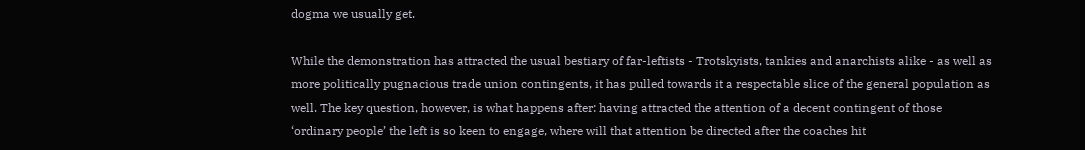dogma we usually get.

While the demonstration has attracted the usual bestiary of far-leftists - Trotskyists, tankies and anarchists alike - as well as more politically pugnacious trade union contingents, it has pulled towards it a respectable slice of the general population as well. The key question, however, is what happens after: having attracted the attention of a decent contingent of those ‘ordinary people’ the left is so keen to engage, where will that attention be directed after the coaches hit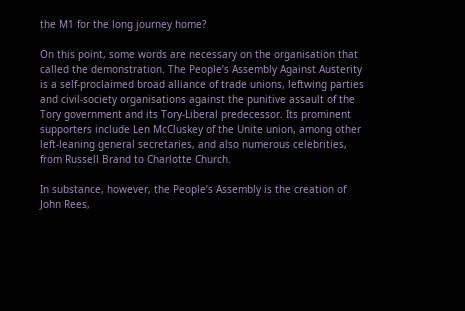the M1 for the long journey home?

On this point, some words are necessary on the organisation that called the demonstration. The People’s Assembly Against Austerity is a self-proclaimed broad alliance of trade unions, leftwing parties and civil-society organisations against the punitive assault of the Tory government and its Tory-Liberal predecessor. Its prominent supporters include Len McCluskey of the Unite union, among other left-leaning general secretaries, and also numerous celebrities, from Russell Brand to Charlotte Church.

In substance, however, the People’s Assembly is the creation of John Rees,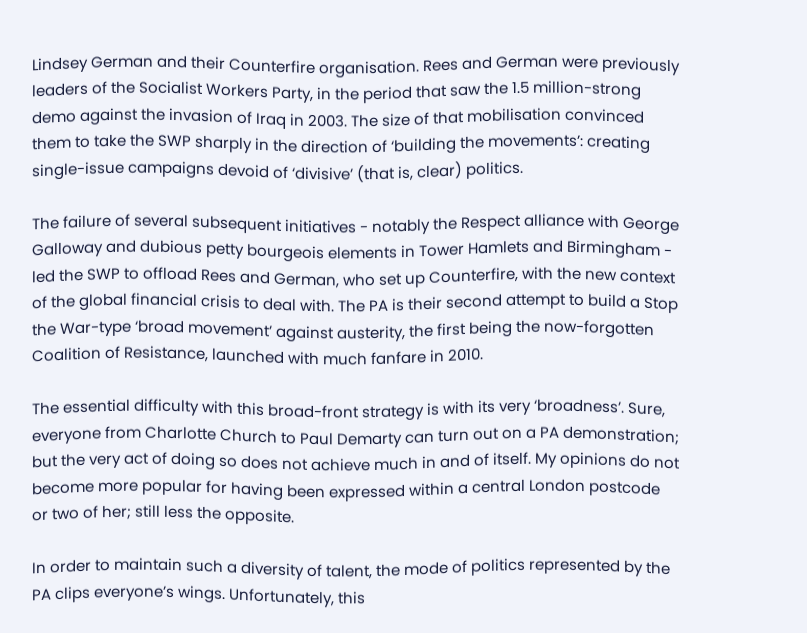Lindsey German and their Counterfire organisation. Rees and German were previously leaders of the Socialist Workers Party, in the period that saw the 1.5 million-strong demo against the invasion of Iraq in 2003. The size of that mobilisation convinced them to take the SWP sharply in the direction of ‘building the movements’: creating single-issue campaigns devoid of ‘divisive’ (that is, clear) politics.

The failure of several subsequent initiatives - notably the Respect alliance with George Galloway and dubious petty bourgeois elements in Tower Hamlets and Birmingham - led the SWP to offload Rees and German, who set up Counterfire, with the new context of the global financial crisis to deal with. The PA is their second attempt to build a Stop the War-type ‘broad movement’ against austerity, the first being the now-forgotten Coalition of Resistance, launched with much fanfare in 2010.

The essential difficulty with this broad-front strategy is with its very ‘broadness’. Sure, everyone from Charlotte Church to Paul Demarty can turn out on a PA demonstration; but the very act of doing so does not achieve much in and of itself. My opinions do not become more popular for having been expressed within a central London postcode or two of her; still less the opposite.

In order to maintain such a diversity of talent, the mode of politics represented by the PA clips everyone’s wings. Unfortunately, this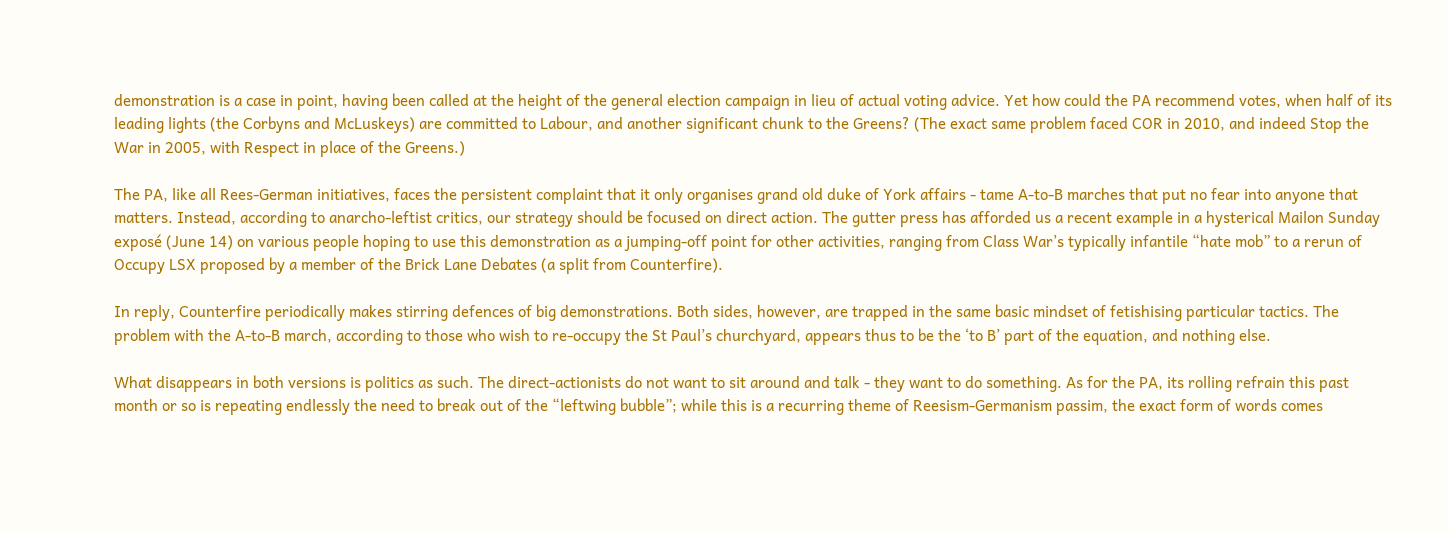demonstration is a case in point, having been called at the height of the general election campaign in lieu of actual voting advice. Yet how could the PA recommend votes, when half of its leading lights (the Corbyns and McLuskeys) are committed to Labour, and another significant chunk to the Greens? (The exact same problem faced COR in 2010, and indeed Stop the War in 2005, with Respect in place of the Greens.)

The PA, like all Rees-German initiatives, faces the persistent complaint that it only organises grand old duke of York affairs - tame A-to-B marches that put no fear into anyone that matters. Instead, according to anarcho-leftist critics, our strategy should be focused on direct action. The gutter press has afforded us a recent example in a hysterical Mailon Sunday exposé (June 14) on various people hoping to use this demonstration as a jumping-off point for other activities, ranging from Class War’s typically infantile “hate mob” to a rerun of Occupy LSX proposed by a member of the Brick Lane Debates (a split from Counterfire).

In reply, Counterfire periodically makes stirring defences of big demonstrations. Both sides, however, are trapped in the same basic mindset of fetishising particular tactics. The problem with the A-to-B march, according to those who wish to re-occupy the St Paul’s churchyard, appears thus to be the ‘to B’ part of the equation, and nothing else.

What disappears in both versions is politics as such. The direct-actionists do not want to sit around and talk - they want to do something. As for the PA, its rolling refrain this past month or so is repeating endlessly the need to break out of the “leftwing bubble”; while this is a recurring theme of Reesism-Germanism passim, the exact form of words comes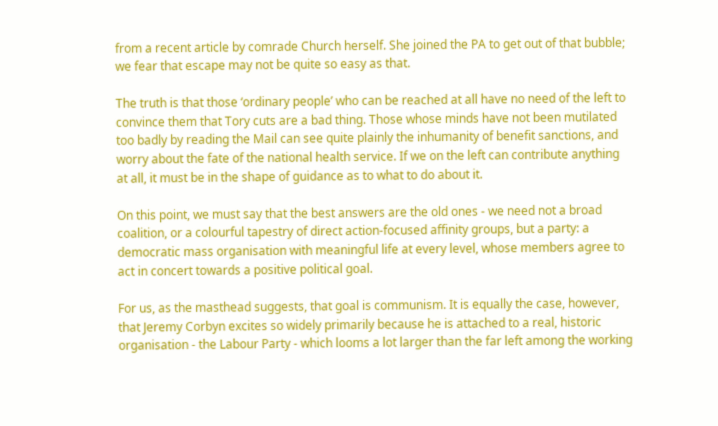from a recent article by comrade Church herself. She joined the PA to get out of that bubble; we fear that escape may not be quite so easy as that.

The truth is that those ‘ordinary people’ who can be reached at all have no need of the left to convince them that Tory cuts are a bad thing. Those whose minds have not been mutilated too badly by reading the Mail can see quite plainly the inhumanity of benefit sanctions, and worry about the fate of the national health service. If we on the left can contribute anything at all, it must be in the shape of guidance as to what to do about it.

On this point, we must say that the best answers are the old ones - we need not a broad coalition, or a colourful tapestry of direct action-focused affinity groups, but a party: a democratic mass organisation with meaningful life at every level, whose members agree to act in concert towards a positive political goal.

For us, as the masthead suggests, that goal is communism. It is equally the case, however, that Jeremy Corbyn excites so widely primarily because he is attached to a real, historic organisation - the Labour Party - which looms a lot larger than the far left among the working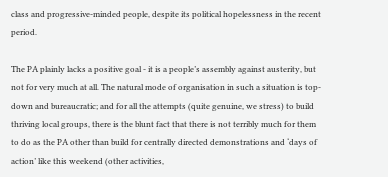class and progressive-minded people, despite its political hopelessness in the recent period.

The PA plainly lacks a positive goal - it is a people’s assembly against austerity, but not for very much at all. The natural mode of organisation in such a situation is top-down and bureaucratic; and for all the attempts (quite genuine, we stress) to build thriving local groups, there is the blunt fact that there is not terribly much for them to do as the PA other than build for centrally directed demonstrations and ‘days of action’ like this weekend (other activities,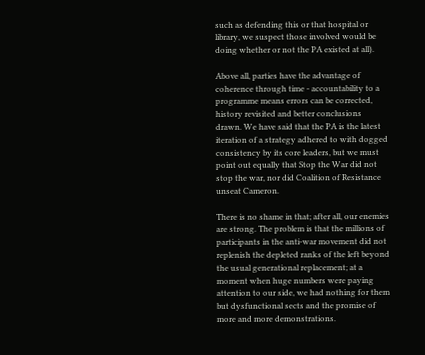such as defending this or that hospital or library, we suspect those involved would be doing whether or not the PA existed at all).

Above all, parties have the advantage of coherence through time - accountability to a programme means errors can be corrected, history revisited and better conclusions drawn. We have said that the PA is the latest iteration of a strategy adhered to with dogged consistency by its core leaders, but we must point out equally that Stop the War did not stop the war, nor did Coalition of Resistance unseat Cameron.

There is no shame in that; after all, our enemies are strong. The problem is that the millions of participants in the anti-war movement did not replenish the depleted ranks of the left beyond the usual generational replacement; at a moment when huge numbers were paying attention to our side, we had nothing for them but dysfunctional sects and the promise of more and more demonstrations.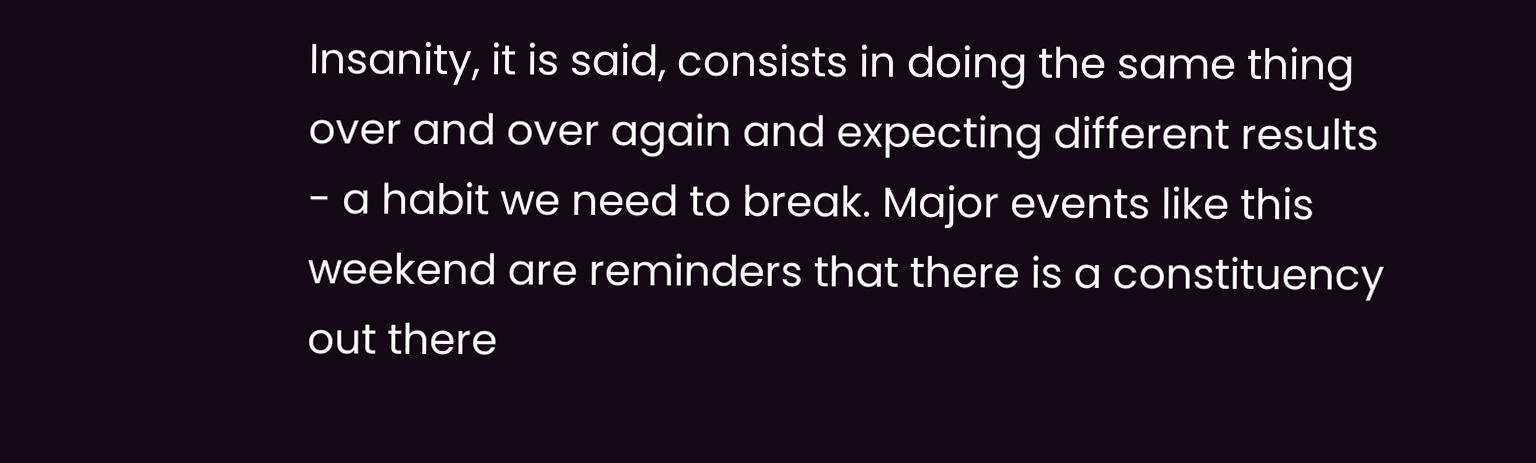Insanity, it is said, consists in doing the same thing over and over again and expecting different results - a habit we need to break. Major events like this weekend are reminders that there is a constituency out there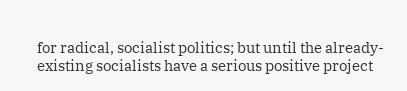for radical, socialist politics; but until the already-existing socialists have a serious positive project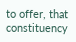to offer, that constituency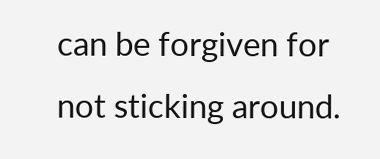can be forgiven for not sticking around.